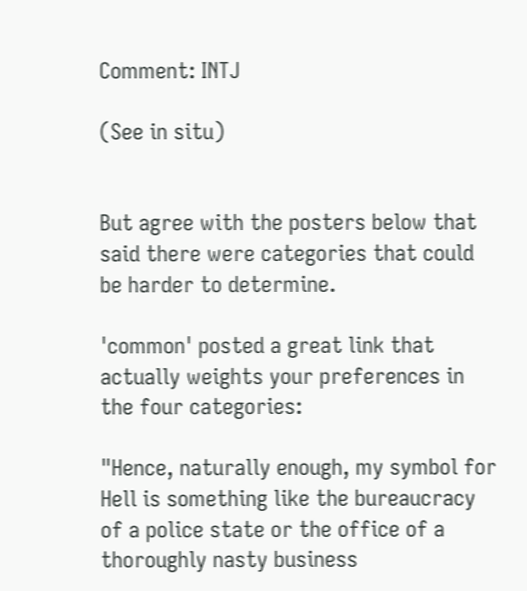Comment: INTJ

(See in situ)


But agree with the posters below that said there were categories that could be harder to determine.

'common' posted a great link that actually weights your preferences in the four categories:

"Hence, naturally enough, my symbol for Hell is something like the bureaucracy of a police state or the office of a thoroughly nasty business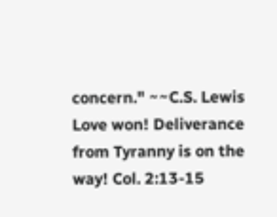concern." ~~C.S. Lewis
Love won! Deliverance from Tyranny is on the way! Col. 2:13-15